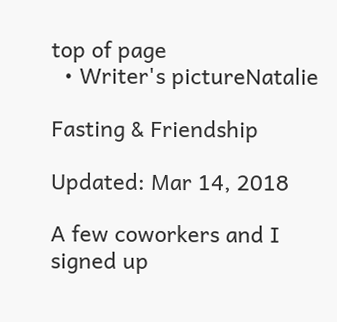top of page
  • Writer's pictureNatalie

Fasting & Friendship

Updated: Mar 14, 2018

A few coworkers and I signed up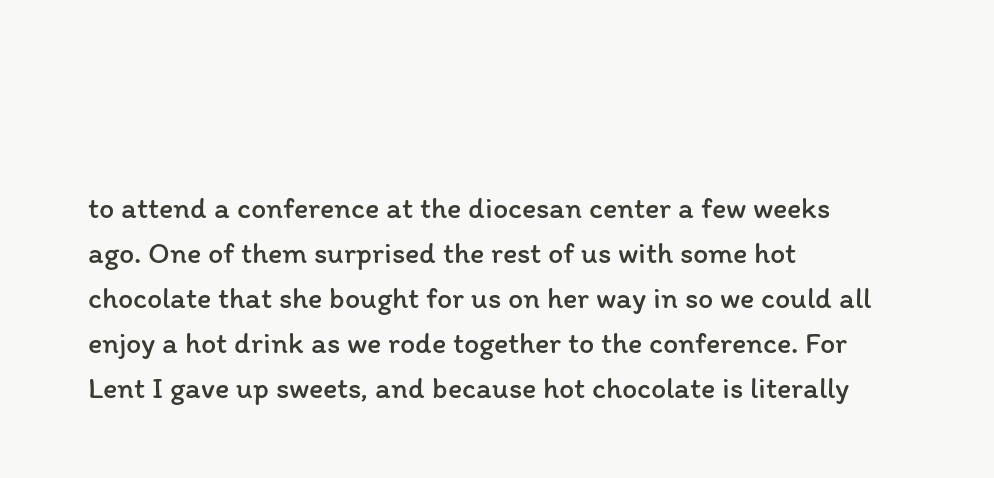to attend a conference at the diocesan center a few weeks ago. One of them surprised the rest of us with some hot chocolate that she bought for us on her way in so we could all enjoy a hot drink as we rode together to the conference. For Lent I gave up sweets, and because hot chocolate is literally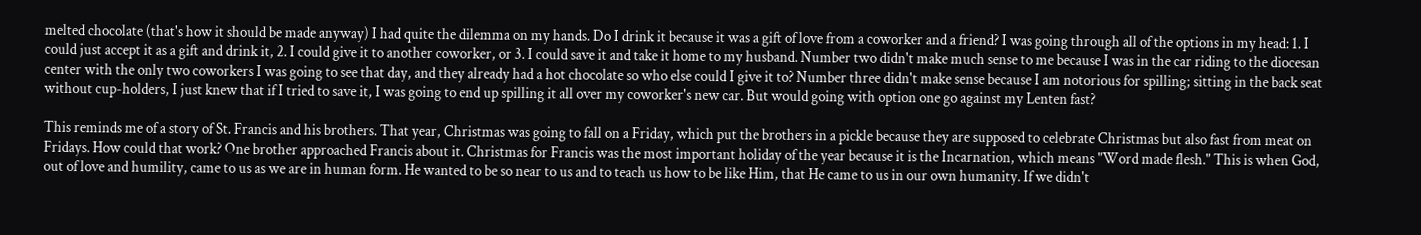melted chocolate (that's how it should be made anyway) I had quite the dilemma on my hands. Do I drink it because it was a gift of love from a coworker and a friend? I was going through all of the options in my head: 1. I could just accept it as a gift and drink it, 2. I could give it to another coworker, or 3. I could save it and take it home to my husband. Number two didn't make much sense to me because I was in the car riding to the diocesan center with the only two coworkers I was going to see that day, and they already had a hot chocolate so who else could I give it to? Number three didn't make sense because I am notorious for spilling; sitting in the back seat without cup-holders, I just knew that if I tried to save it, I was going to end up spilling it all over my coworker's new car. But would going with option one go against my Lenten fast?

This reminds me of a story of St. Francis and his brothers. That year, Christmas was going to fall on a Friday, which put the brothers in a pickle because they are supposed to celebrate Christmas but also fast from meat on Fridays. How could that work? One brother approached Francis about it. Christmas for Francis was the most important holiday of the year because it is the Incarnation, which means "Word made flesh." This is when God, out of love and humility, came to us as we are in human form. He wanted to be so near to us and to teach us how to be like Him, that He came to us in our own humanity. If we didn't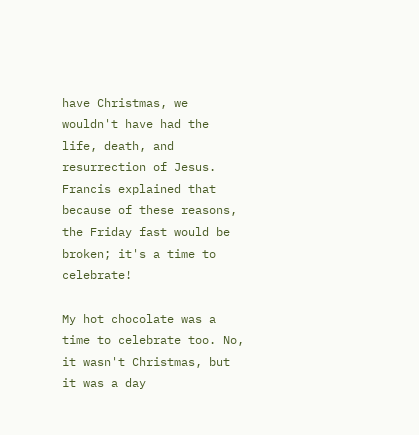have Christmas, we wouldn't have had the life, death, and resurrection of Jesus. Francis explained that because of these reasons, the Friday fast would be broken; it's a time to celebrate!

My hot chocolate was a time to celebrate too. No, it wasn't Christmas, but it was a day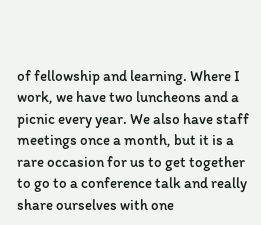of fellowship and learning. Where I work, we have two luncheons and a picnic every year. We also have staff meetings once a month, but it is a rare occasion for us to get together to go to a conference talk and really share ourselves with one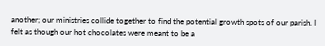another; our ministries collide together to find the potential growth spots of our parish. I felt as though our hot chocolates were meant to be a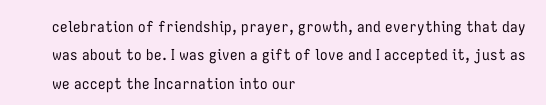celebration of friendship, prayer, growth, and everything that day was about to be. I was given a gift of love and I accepted it, just as we accept the Incarnation into our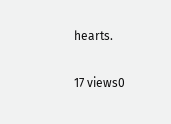hearts.

17 views0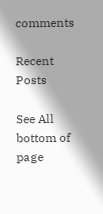comments

Recent Posts

See All
bottom of page